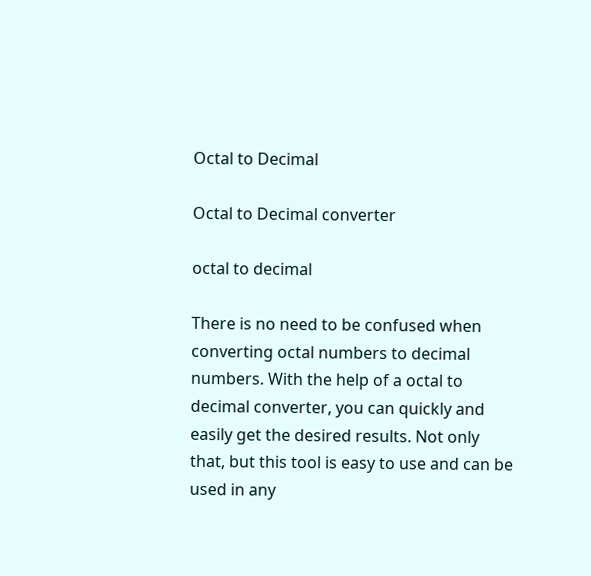Octal to Decimal

Octal to Decimal converter

octal to decimal

There is no need to be confused when converting octal numbers to decimal numbers. With the help of a octal to decimal converter, you can quickly and easily get the desired results. Not only that, but this tool is easy to use and can be used in any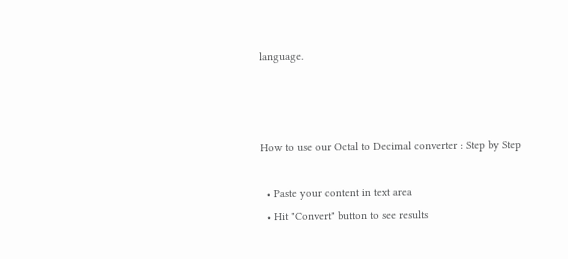language.



How to use our Octal to Decimal converter : Step by Step

  • Paste your content in text area
  • Hit "Convert" button to see results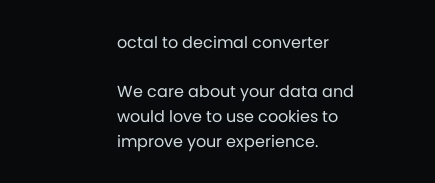octal to decimal converter

We care about your data and would love to use cookies to improve your experience.